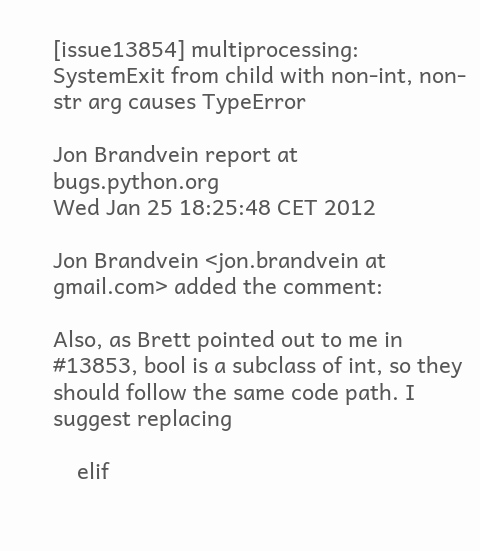[issue13854] multiprocessing: SystemExit from child with non-int, non-str arg causes TypeError

Jon Brandvein report at bugs.python.org
Wed Jan 25 18:25:48 CET 2012

Jon Brandvein <jon.brandvein at gmail.com> added the comment:

Also, as Brett pointed out to me in #13853, bool is a subclass of int, so they should follow the same code path. I suggest replacing

    elif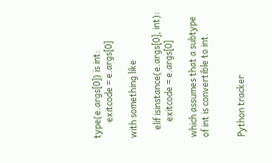type(e.args[0]) is int:
        exitcode = e.args[0]

with something like

    elif isinstance(e.args[0], int):
        exitcode = e.args[0]

which assumes that a subtype of int is convertible to int.


Python tracker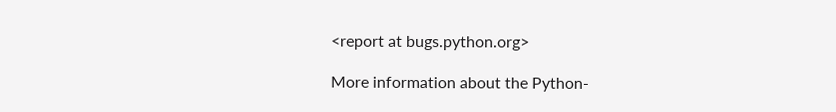<report at bugs.python.org>

More information about the Python-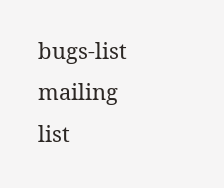bugs-list mailing list